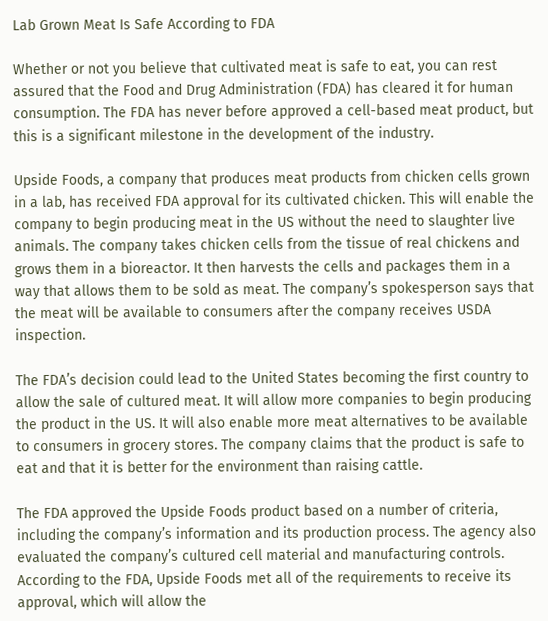Lab Grown Meat Is Safe According to FDA

Whether or not you believe that cultivated meat is safe to eat, you can rest assured that the Food and Drug Administration (FDA) has cleared it for human consumption. The FDA has never before approved a cell-based meat product, but this is a significant milestone in the development of the industry.

Upside Foods, a company that produces meat products from chicken cells grown in a lab, has received FDA approval for its cultivated chicken. This will enable the company to begin producing meat in the US without the need to slaughter live animals. The company takes chicken cells from the tissue of real chickens and grows them in a bioreactor. It then harvests the cells and packages them in a way that allows them to be sold as meat. The company’s spokesperson says that the meat will be available to consumers after the company receives USDA inspection.

The FDA’s decision could lead to the United States becoming the first country to allow the sale of cultured meat. It will allow more companies to begin producing the product in the US. It will also enable more meat alternatives to be available to consumers in grocery stores. The company claims that the product is safe to eat and that it is better for the environment than raising cattle.

The FDA approved the Upside Foods product based on a number of criteria, including the company’s information and its production process. The agency also evaluated the company’s cultured cell material and manufacturing controls. According to the FDA, Upside Foods met all of the requirements to receive its approval, which will allow the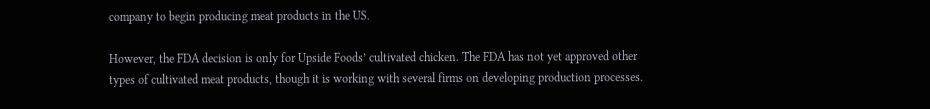company to begin producing meat products in the US.

However, the FDA decision is only for Upside Foods’ cultivated chicken. The FDA has not yet approved other types of cultivated meat products, though it is working with several firms on developing production processes.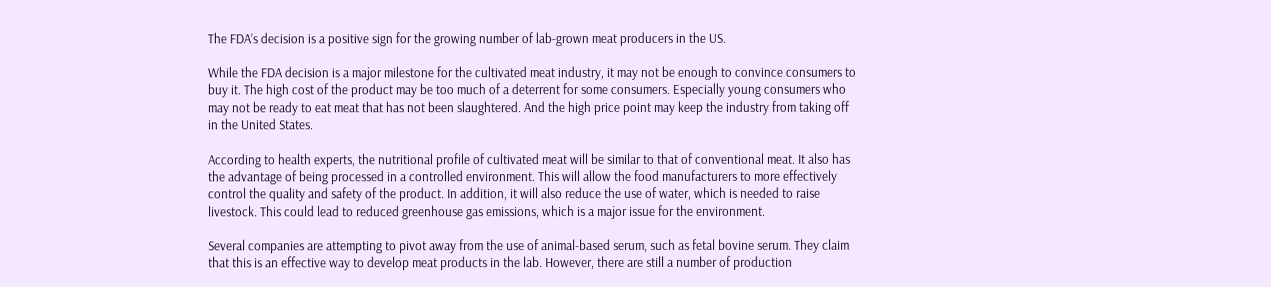The FDA’s decision is a positive sign for the growing number of lab-grown meat producers in the US.

While the FDA decision is a major milestone for the cultivated meat industry, it may not be enough to convince consumers to buy it. The high cost of the product may be too much of a deterrent for some consumers. Especially young consumers who may not be ready to eat meat that has not been slaughtered. And the high price point may keep the industry from taking off in the United States.

According to health experts, the nutritional profile of cultivated meat will be similar to that of conventional meat. It also has the advantage of being processed in a controlled environment. This will allow the food manufacturers to more effectively control the quality and safety of the product. In addition, it will also reduce the use of water, which is needed to raise livestock. This could lead to reduced greenhouse gas emissions, which is a major issue for the environment.

Several companies are attempting to pivot away from the use of animal-based serum, such as fetal bovine serum. They claim that this is an effective way to develop meat products in the lab. However, there are still a number of production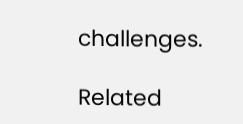challenges.

Related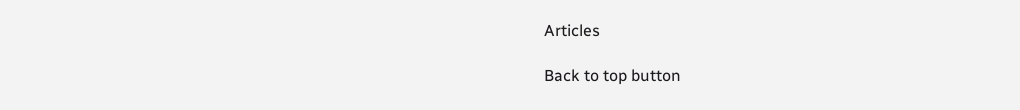Articles

Back to top button